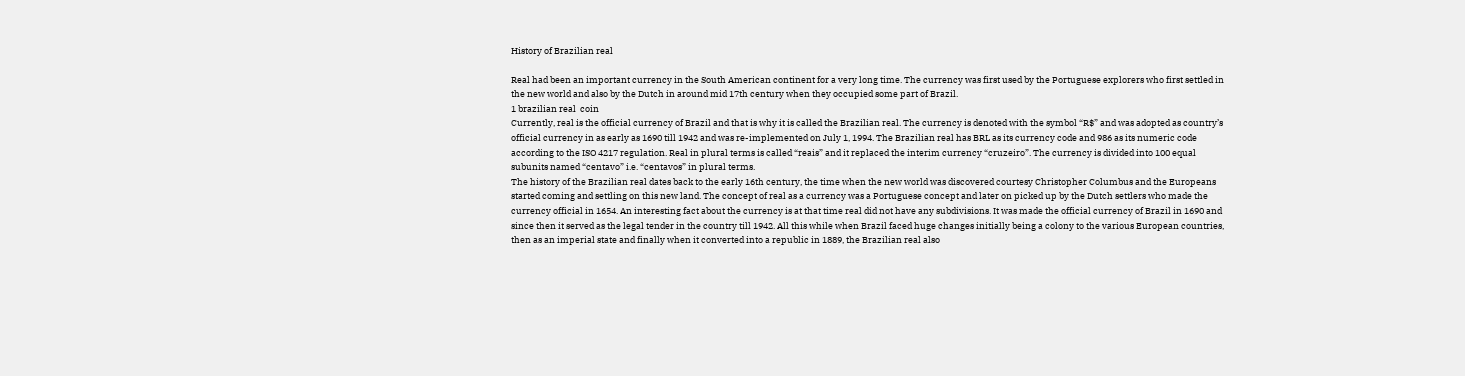History of Brazilian real

Real had been an important currency in the South American continent for a very long time. The currency was first used by the Portuguese explorers who first settled in the new world and also by the Dutch in around mid 17th century when they occupied some part of Brazil.
1 brazilian real  coin
Currently, real is the official currency of Brazil and that is why it is called the Brazilian real. The currency is denoted with the symbol “R$” and was adopted as country’s official currency in as early as 1690 till 1942 and was re-implemented on July 1, 1994. The Brazilian real has BRL as its currency code and 986 as its numeric code according to the ISO 4217 regulation. Real in plural terms is called “reais” and it replaced the interim currency “cruzeiro”. The currency is divided into 100 equal subunits named “centavo” i.e. “centavos” in plural terms.
The history of the Brazilian real dates back to the early 16th century, the time when the new world was discovered courtesy Christopher Columbus and the Europeans started coming and settling on this new land. The concept of real as a currency was a Portuguese concept and later on picked up by the Dutch settlers who made the currency official in 1654. An interesting fact about the currency is at that time real did not have any subdivisions. It was made the official currency of Brazil in 1690 and since then it served as the legal tender in the country till 1942. All this while when Brazil faced huge changes initially being a colony to the various European countries, then as an imperial state and finally when it converted into a republic in 1889, the Brazilian real also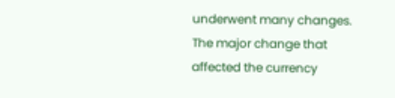underwent many changes.
The major change that affected the currency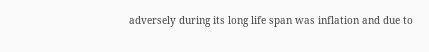adversely during its long life span was inflation and due to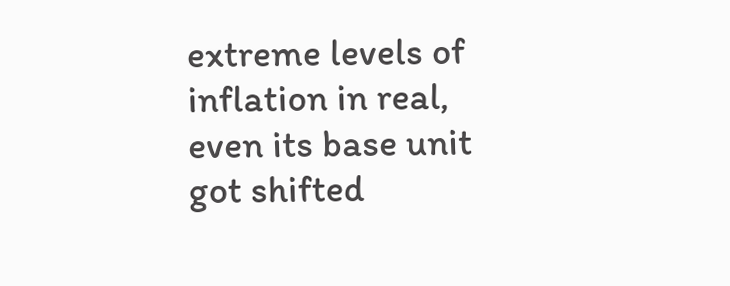extreme levels of inflation in real, even its base unit got shifted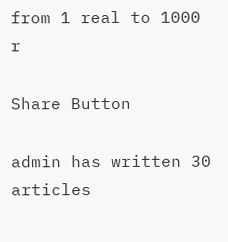from 1 real to 1000 r

Share Button

admin has written 30 articles